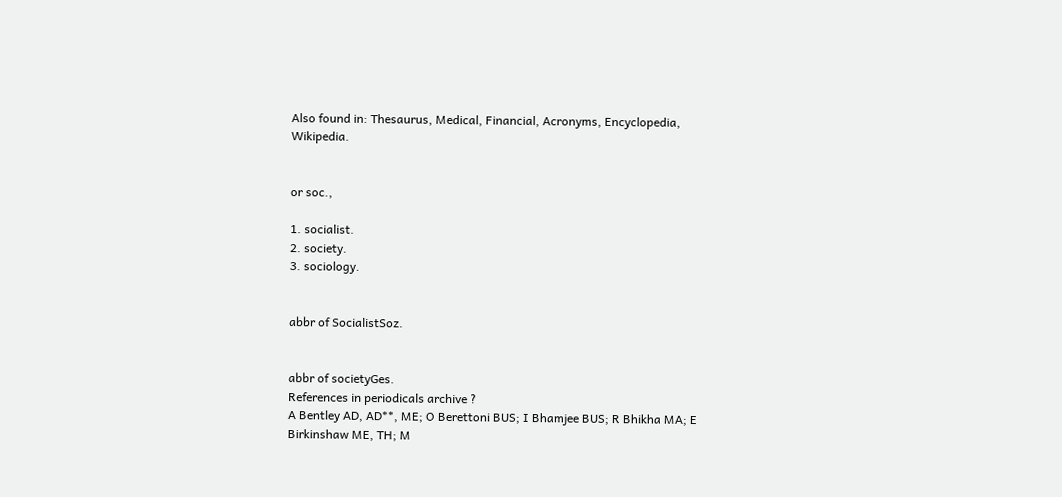Also found in: Thesaurus, Medical, Financial, Acronyms, Encyclopedia, Wikipedia.


or soc.,

1. socialist.
2. society.
3. sociology.


abbr of SocialistSoz.


abbr of societyGes.
References in periodicals archive ?
A Bentley AD, AD**, ME; O Berettoni BUS; I Bhamjee BUS; R Bhikha MA; E Birkinshaw ME, TH; M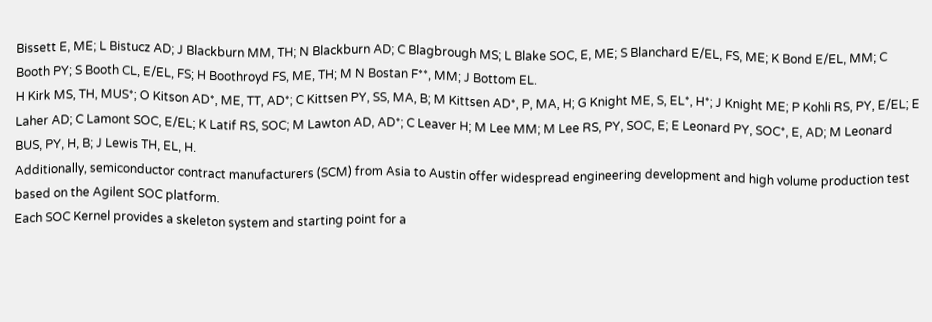Bissett E, ME; L Bistucz AD; J Blackburn MM, TH; N Blackburn AD; C Blagbrough MS; L Blake SOC, E, ME; S Blanchard E/EL, FS, ME; K Bond E/EL, MM; C Booth PY; S Booth CL, E/EL, FS; H Boothroyd FS, ME, TH; M N Bostan F**, MM; J Bottom EL.
H Kirk MS, TH, MUS*; O Kitson AD*, ME, TT, AD*; C Kittsen PY, SS, MA, B; M Kittsen AD*, P, MA, H; G Knight ME, S, EL*, H*; J Knight ME; P Kohli RS, PY, E/EL; E Laher AD; C Lamont SOC, E/EL; K Latif RS, SOC; M Lawton AD, AD*; C Leaver H; M Lee MM; M Lee RS, PY, SOC, E; E Leonard PY, SOC*, E, AD; M Leonard BUS, PY, H, B; J Lewis TH, EL, H.
Additionally, semiconductor contract manufacturers (SCM) from Asia to Austin offer widespread engineering development and high volume production test based on the Agilent SOC platform.
Each SOC Kernel provides a skeleton system and starting point for a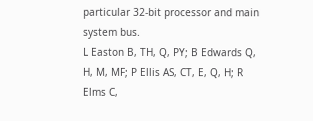particular 32-bit processor and main system bus.
L Easton B, TH, Q, PY; B Edwards Q, H, M, MF; P Ellis AS, CT, E, Q, H; R Elms C,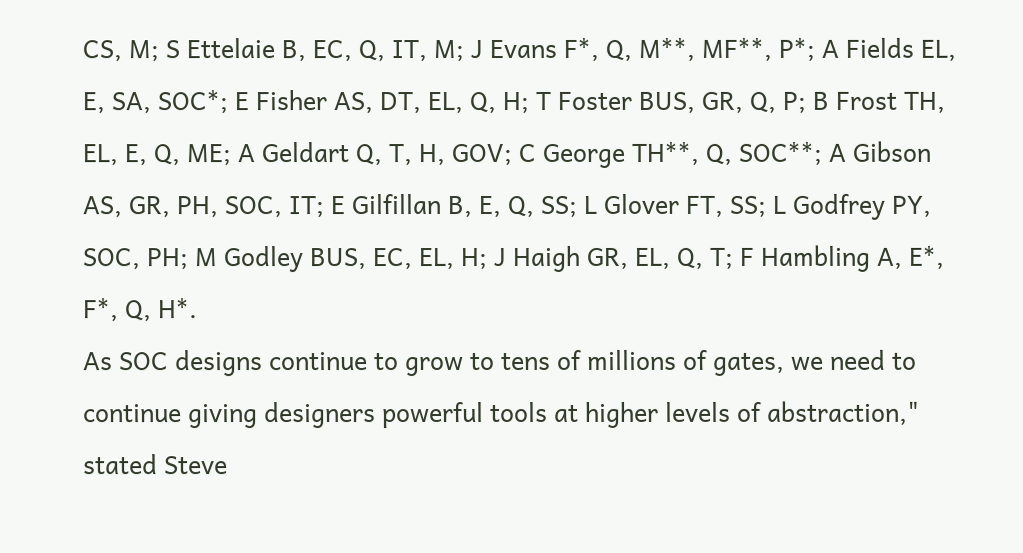CS, M; S Ettelaie B, EC, Q, IT, M; J Evans F*, Q, M**, MF**, P*; A Fields EL, E, SA, SOC*; E Fisher AS, DT, EL, Q, H; T Foster BUS, GR, Q, P; B Frost TH, EL, E, Q, ME; A Geldart Q, T, H, GOV; C George TH**, Q, SOC**; A Gibson AS, GR, PH, SOC, IT; E Gilfillan B, E, Q, SS; L Glover FT, SS; L Godfrey PY, SOC, PH; M Godley BUS, EC, EL, H; J Haigh GR, EL, Q, T; F Hambling A, E*, F*, Q, H*.
As SOC designs continue to grow to tens of millions of gates, we need to continue giving designers powerful tools at higher levels of abstraction," stated Steve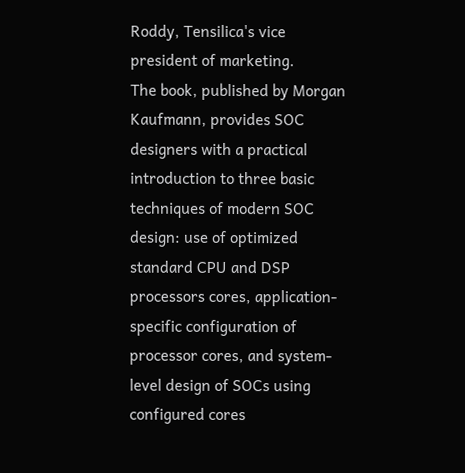Roddy, Tensilica's vice president of marketing.
The book, published by Morgan Kaufmann, provides SOC designers with a practical introduction to three basic techniques of modern SOC design: use of optimized standard CPU and DSP processors cores, application-specific configuration of processor cores, and system-level design of SOCs using configured cores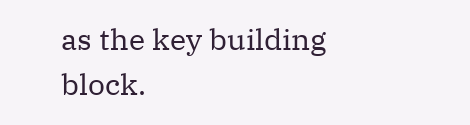as the key building block.